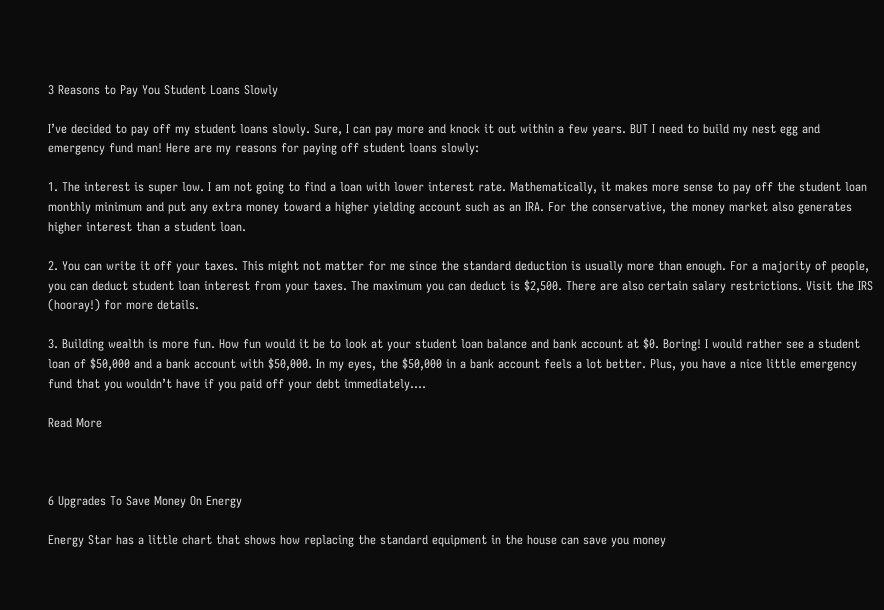3 Reasons to Pay You Student Loans Slowly

I’ve decided to pay off my student loans slowly. Sure, I can pay more and knock it out within a few years. BUT I need to build my nest egg and emergency fund man! Here are my reasons for paying off student loans slowly:

1. The interest is super low. I am not going to find a loan with lower interest rate. Mathematically, it makes more sense to pay off the student loan monthly minimum and put any extra money toward a higher yielding account such as an IRA. For the conservative, the money market also generates higher interest than a student loan.

2. You can write it off your taxes. This might not matter for me since the standard deduction is usually more than enough. For a majority of people, you can deduct student loan interest from your taxes. The maximum you can deduct is $2,500. There are also certain salary restrictions. Visit the IRS (hooray!) for more details.

3. Building wealth is more fun. How fun would it be to look at your student loan balance and bank account at $0. Boring! I would rather see a student loan of $50,000 and a bank account with $50,000. In my eyes, the $50,000 in a bank account feels a lot better. Plus, you have a nice little emergency fund that you wouldn’t have if you paid off your debt immediately.…

Read More



6 Upgrades To Save Money On Energy

Energy Star has a little chart that shows how replacing the standard equipment in the house can save you money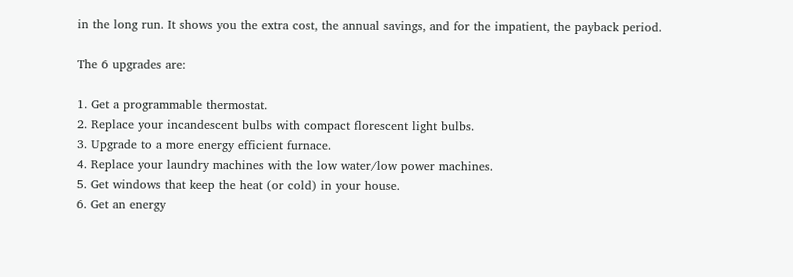in the long run. It shows you the extra cost, the annual savings, and for the impatient, the payback period.

The 6 upgrades are:

1. Get a programmable thermostat.
2. Replace your incandescent bulbs with compact florescent light bulbs.
3. Upgrade to a more energy efficient furnace.
4. Replace your laundry machines with the low water/low power machines.
5. Get windows that keep the heat (or cold) in your house.
6. Get an energy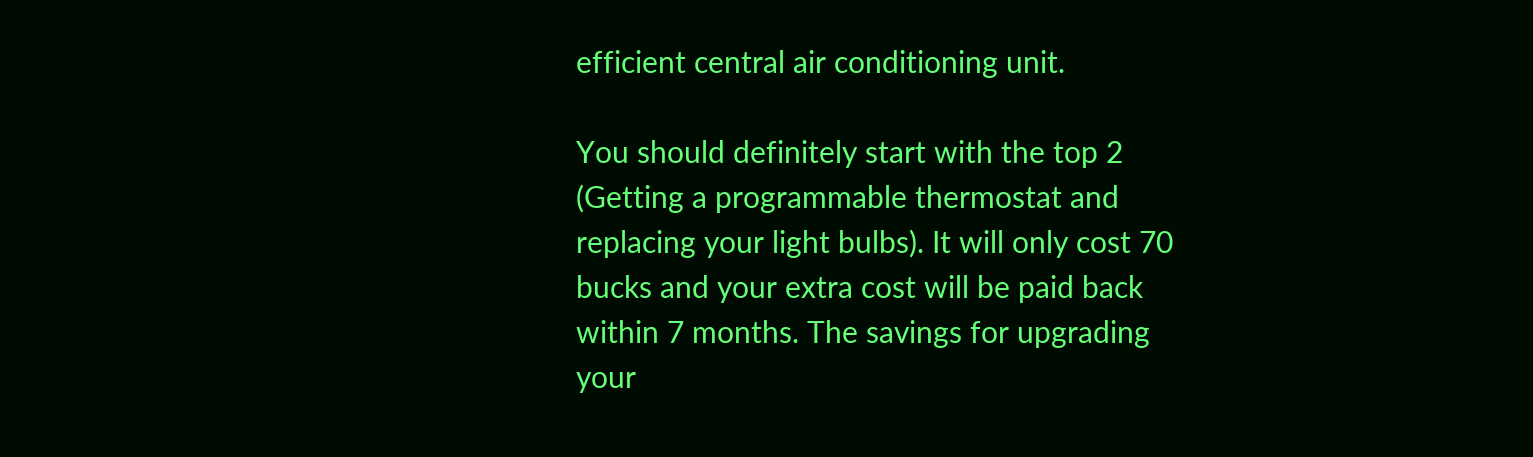efficient central air conditioning unit.

You should definitely start with the top 2 (Getting a programmable thermostat and replacing your light bulbs). It will only cost 70 bucks and your extra cost will be paid back within 7 months. The savings for upgrading your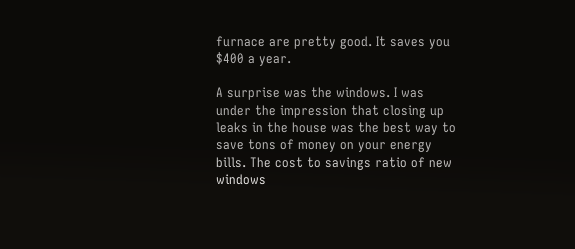furnace are pretty good. It saves you $400 a year.

A surprise was the windows. I was under the impression that closing up leaks in the house was the best way to save tons of money on your energy bills. The cost to savings ratio of new windows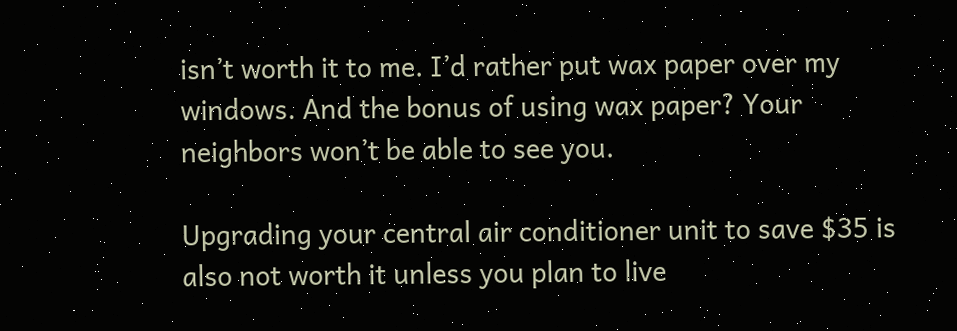isn’t worth it to me. I’d rather put wax paper over my windows. And the bonus of using wax paper? Your neighbors won’t be able to see you.

Upgrading your central air conditioner unit to save $35 is also not worth it unless you plan to live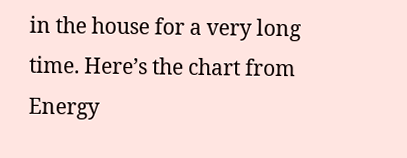in the house for a very long time. Here’s the chart from Energy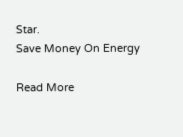Star.
Save Money On Energy

Read More